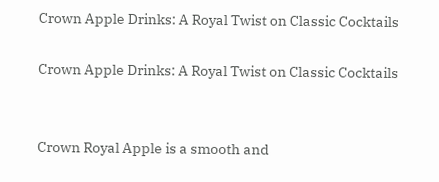Crown Apple Drinks: A Royal Twist on Classic Cocktails

Crown Apple Drinks: A Royal Twist on Classic Cocktails


Crown Royal Apple is a smooth and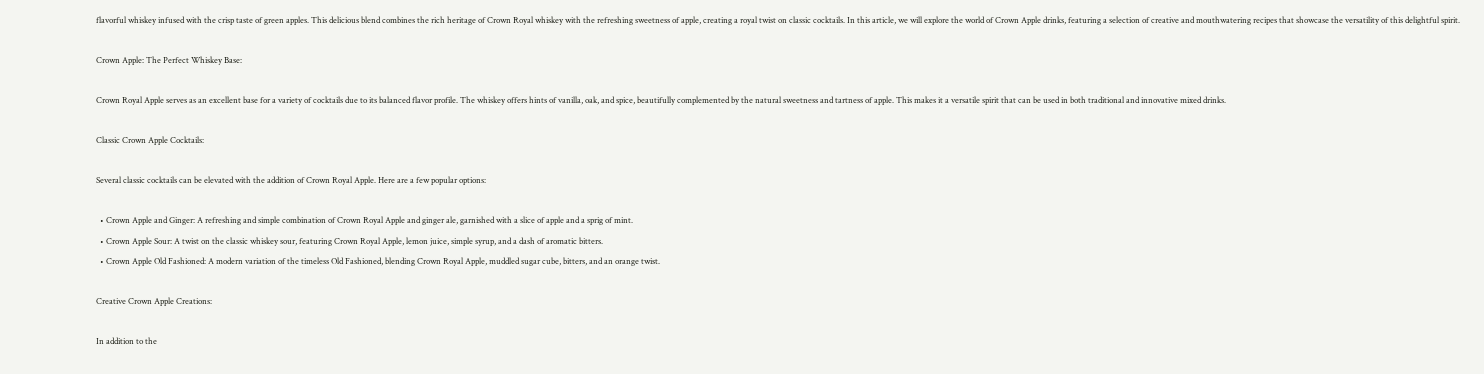flavorful whiskey infused with the crisp taste of green apples. This delicious blend combines the rich heritage of Crown Royal whiskey with the refreshing sweetness of apple, creating a royal twist on classic cocktails. In this article, we will explore the world of Crown Apple drinks, featuring a selection of creative and mouthwatering recipes that showcase the versatility of this delightful spirit.

Crown Apple: The Perfect Whiskey Base:

Crown Royal Apple serves as an excellent base for a variety of cocktails due to its balanced flavor profile. The whiskey offers hints of vanilla, oak, and spice, beautifully complemented by the natural sweetness and tartness of apple. This makes it a versatile spirit that can be used in both traditional and innovative mixed drinks.

Classic Crown Apple Cocktails:

Several classic cocktails can be elevated with the addition of Crown Royal Apple. Here are a few popular options:

  • Crown Apple and Ginger: A refreshing and simple combination of Crown Royal Apple and ginger ale, garnished with a slice of apple and a sprig of mint.
  • Crown Apple Sour: A twist on the classic whiskey sour, featuring Crown Royal Apple, lemon juice, simple syrup, and a dash of aromatic bitters.
  • Crown Apple Old Fashioned: A modern variation of the timeless Old Fashioned, blending Crown Royal Apple, muddled sugar cube, bitters, and an orange twist.

Creative Crown Apple Creations:

In addition to the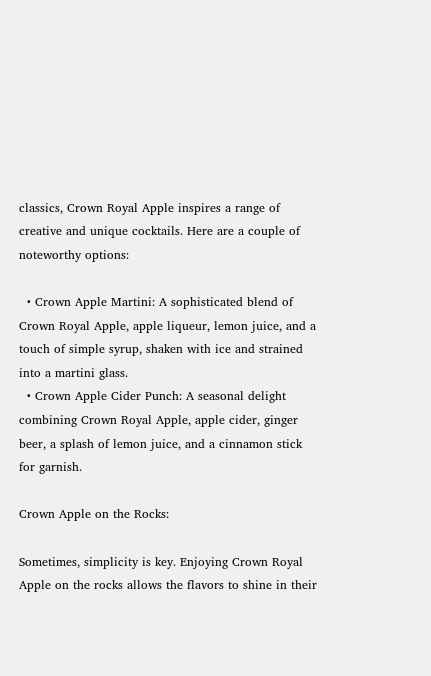classics, Crown Royal Apple inspires a range of creative and unique cocktails. Here are a couple of noteworthy options:

  • Crown Apple Martini: A sophisticated blend of Crown Royal Apple, apple liqueur, lemon juice, and a touch of simple syrup, shaken with ice and strained into a martini glass.
  • Crown Apple Cider Punch: A seasonal delight combining Crown Royal Apple, apple cider, ginger beer, a splash of lemon juice, and a cinnamon stick for garnish.

Crown Apple on the Rocks:

Sometimes, simplicity is key. Enjoying Crown Royal Apple on the rocks allows the flavors to shine in their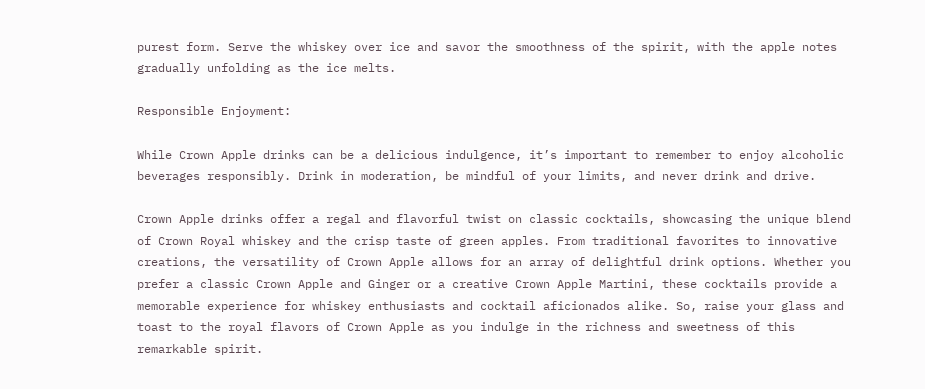purest form. Serve the whiskey over ice and savor the smoothness of the spirit, with the apple notes gradually unfolding as the ice melts.

Responsible Enjoyment:

While Crown Apple drinks can be a delicious indulgence, it’s important to remember to enjoy alcoholic beverages responsibly. Drink in moderation, be mindful of your limits, and never drink and drive.

Crown Apple drinks offer a regal and flavorful twist on classic cocktails, showcasing the unique blend of Crown Royal whiskey and the crisp taste of green apples. From traditional favorites to innovative creations, the versatility of Crown Apple allows for an array of delightful drink options. Whether you prefer a classic Crown Apple and Ginger or a creative Crown Apple Martini, these cocktails provide a memorable experience for whiskey enthusiasts and cocktail aficionados alike. So, raise your glass and toast to the royal flavors of Crown Apple as you indulge in the richness and sweetness of this remarkable spirit.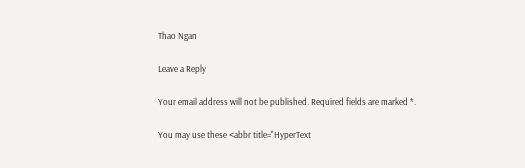Thao Ngan

Leave a Reply

Your email address will not be published. Required fields are marked *.

You may use these <abbr title="HyperText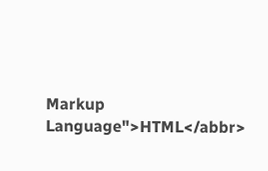Markup Language">HTML</abbr>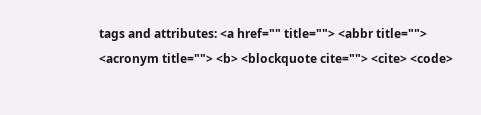tags and attributes: <a href="" title=""> <abbr title=""> <acronym title=""> <b> <blockquote cite=""> <cite> <code>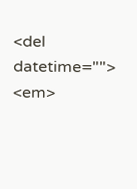<del datetime=""> <em>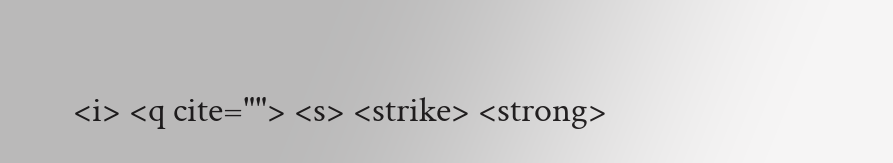<i> <q cite=""> <s> <strike> <strong>